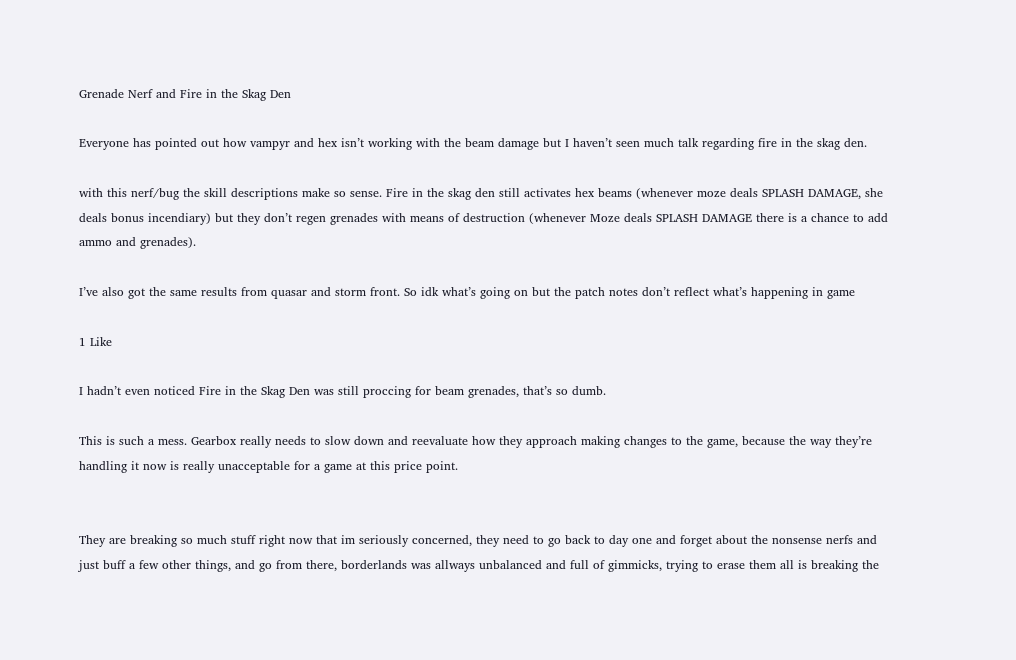Grenade Nerf and Fire in the Skag Den

Everyone has pointed out how vampyr and hex isn’t working with the beam damage but I haven’t seen much talk regarding fire in the skag den.

with this nerf/bug the skill descriptions make so sense. Fire in the skag den still activates hex beams (whenever moze deals SPLASH DAMAGE, she deals bonus incendiary) but they don’t regen grenades with means of destruction (whenever Moze deals SPLASH DAMAGE there is a chance to add ammo and grenades).

I’ve also got the same results from quasar and storm front. So idk what’s going on but the patch notes don’t reflect what’s happening in game

1 Like

I hadn’t even noticed Fire in the Skag Den was still proccing for beam grenades, that’s so dumb.

This is such a mess. Gearbox really needs to slow down and reevaluate how they approach making changes to the game, because the way they’re handling it now is really unacceptable for a game at this price point.


They are breaking so much stuff right now that im seriously concerned, they need to go back to day one and forget about the nonsense nerfs and just buff a few other things, and go from there, borderlands was allways unbalanced and full of gimmicks, trying to erase them all is breaking the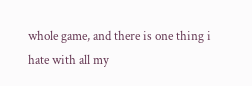whole game, and there is one thing i hate with all my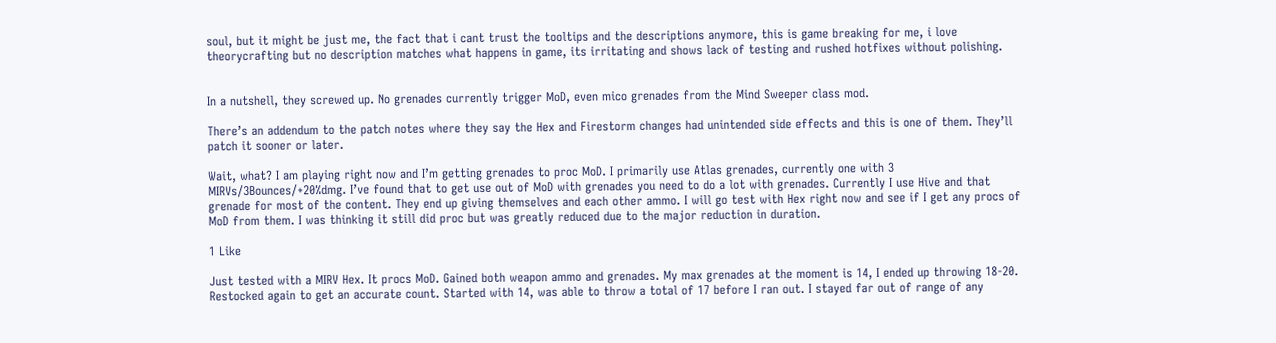soul, but it might be just me, the fact that i cant trust the tooltips and the descriptions anymore, this is game breaking for me, i love theorycrafting but no description matches what happens in game, its irritating and shows lack of testing and rushed hotfixes without polishing.


In a nutshell, they screwed up. No grenades currently trigger MoD, even mico grenades from the Mind Sweeper class mod.

There’s an addendum to the patch notes where they say the Hex and Firestorm changes had unintended side effects and this is one of them. They’ll patch it sooner or later.

Wait, what? I am playing right now and I’m getting grenades to proc MoD. I primarily use Atlas grenades, currently one with 3 MIRVs/3Bounces/+20%dmg. I’ve found that to get use out of MoD with grenades you need to do a lot with grenades. Currently I use Hive and that grenade for most of the content. They end up giving themselves and each other ammo. I will go test with Hex right now and see if I get any procs of MoD from them. I was thinking it still did proc but was greatly reduced due to the major reduction in duration.

1 Like

Just tested with a MIRV Hex. It procs MoD. Gained both weapon ammo and grenades. My max grenades at the moment is 14, I ended up throwing 18-20. Restocked again to get an accurate count. Started with 14, was able to throw a total of 17 before I ran out. I stayed far out of range of any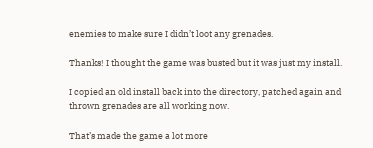enemies to make sure I didn’t loot any grenades.

Thanks! I thought the game was busted but it was just my install.

I copied an old install back into the directory, patched again and thrown grenades are all working now.

That’s made the game a lot more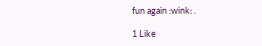fun again :wink: .

1 Like